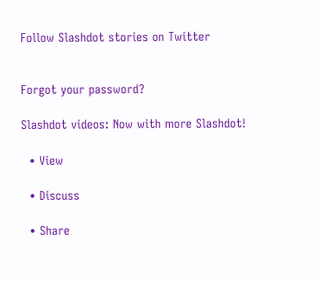Follow Slashdot stories on Twitter


Forgot your password?

Slashdot videos: Now with more Slashdot!

  • View

  • Discuss

  • Share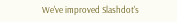We've improved Slashdot's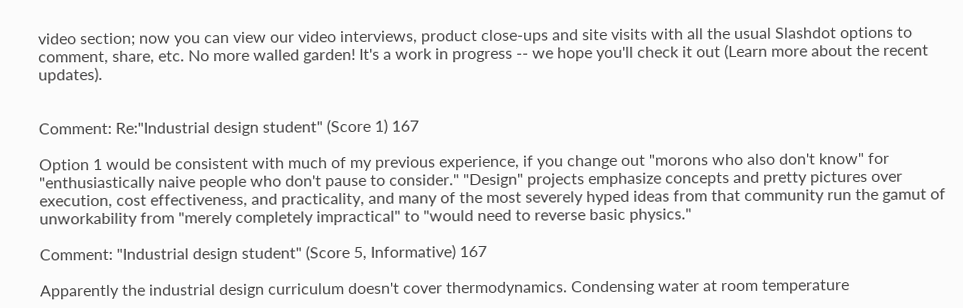video section; now you can view our video interviews, product close-ups and site visits with all the usual Slashdot options to comment, share, etc. No more walled garden! It's a work in progress -- we hope you'll check it out (Learn more about the recent updates).


Comment: Re:"Industrial design student" (Score 1) 167

Option 1 would be consistent with much of my previous experience, if you change out "morons who also don't know" for "enthusiastically naive people who don't pause to consider." "Design" projects emphasize concepts and pretty pictures over execution, cost effectiveness, and practicality, and many of the most severely hyped ideas from that community run the gamut of unworkability from "merely completely impractical" to "would need to reverse basic physics."

Comment: "Industrial design student" (Score 5, Informative) 167

Apparently the industrial design curriculum doesn't cover thermodynamics. Condensing water at room temperature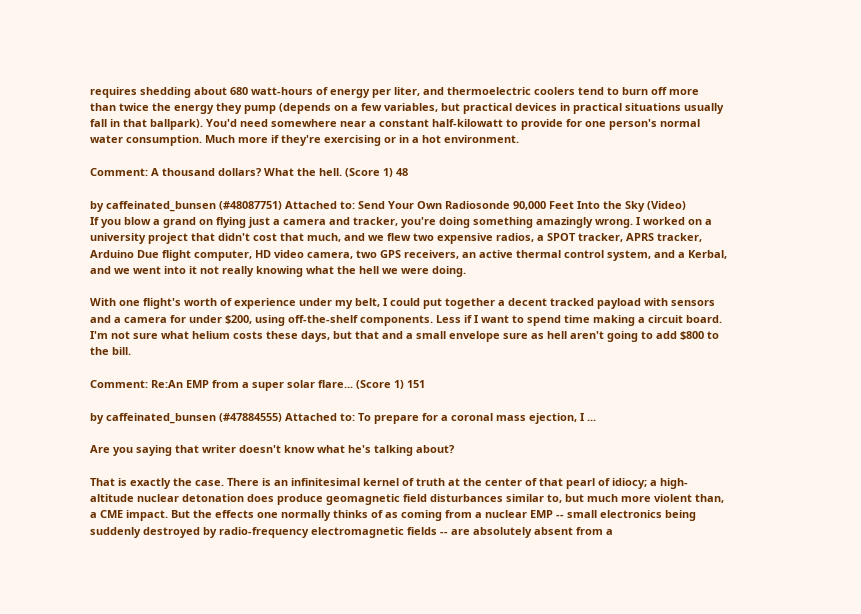requires shedding about 680 watt-hours of energy per liter, and thermoelectric coolers tend to burn off more than twice the energy they pump (depends on a few variables, but practical devices in practical situations usually fall in that ballpark). You'd need somewhere near a constant half-kilowatt to provide for one person's normal water consumption. Much more if they're exercising or in a hot environment.

Comment: A thousand dollars? What the hell. (Score 1) 48

by caffeinated_bunsen (#48087751) Attached to: Send Your Own Radiosonde 90,000 Feet Into the Sky (Video)
If you blow a grand on flying just a camera and tracker, you're doing something amazingly wrong. I worked on a university project that didn't cost that much, and we flew two expensive radios, a SPOT tracker, APRS tracker, Arduino Due flight computer, HD video camera, two GPS receivers, an active thermal control system, and a Kerbal, and we went into it not really knowing what the hell we were doing.

With one flight's worth of experience under my belt, I could put together a decent tracked payload with sensors and a camera for under $200, using off-the-shelf components. Less if I want to spend time making a circuit board. I'm not sure what helium costs these days, but that and a small envelope sure as hell aren't going to add $800 to the bill.

Comment: Re:An EMP from a super solar flare... (Score 1) 151

by caffeinated_bunsen (#47884555) Attached to: To prepare for a coronal mass ejection, I ...

Are you saying that writer doesn't know what he's talking about?

That is exactly the case. There is an infinitesimal kernel of truth at the center of that pearl of idiocy; a high-altitude nuclear detonation does produce geomagnetic field disturbances similar to, but much more violent than, a CME impact. But the effects one normally thinks of as coming from a nuclear EMP -- small electronics being suddenly destroyed by radio-frequency electromagnetic fields -- are absolutely absent from a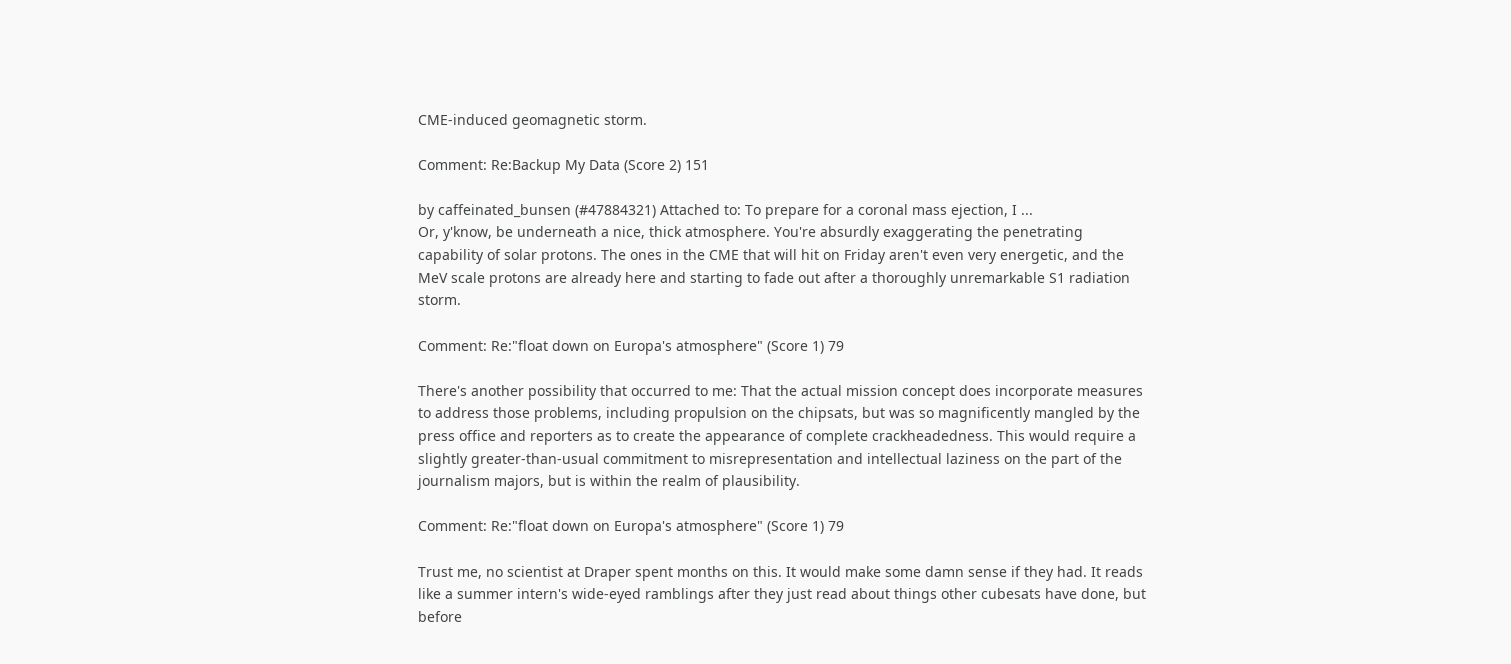CME-induced geomagnetic storm.

Comment: Re:Backup My Data (Score 2) 151

by caffeinated_bunsen (#47884321) Attached to: To prepare for a coronal mass ejection, I ...
Or, y'know, be underneath a nice, thick atmosphere. You're absurdly exaggerating the penetrating capability of solar protons. The ones in the CME that will hit on Friday aren't even very energetic, and the MeV scale protons are already here and starting to fade out after a thoroughly unremarkable S1 radiation storm.

Comment: Re:"float down on Europa's atmosphere" (Score 1) 79

There's another possibility that occurred to me: That the actual mission concept does incorporate measures to address those problems, including propulsion on the chipsats, but was so magnificently mangled by the press office and reporters as to create the appearance of complete crackheadedness. This would require a slightly greater-than-usual commitment to misrepresentation and intellectual laziness on the part of the journalism majors, but is within the realm of plausibility.

Comment: Re:"float down on Europa's atmosphere" (Score 1) 79

Trust me, no scientist at Draper spent months on this. It would make some damn sense if they had. It reads like a summer intern's wide-eyed ramblings after they just read about things other cubesats have done, but before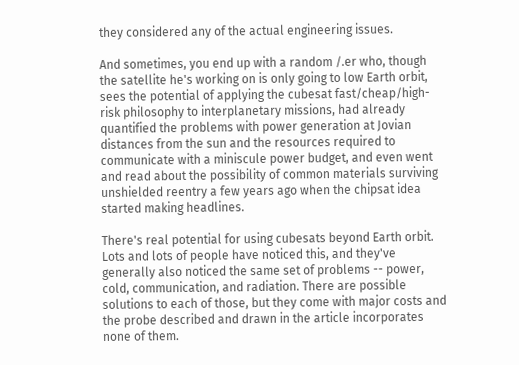they considered any of the actual engineering issues.

And sometimes, you end up with a random /.er who, though the satellite he's working on is only going to low Earth orbit, sees the potential of applying the cubesat fast/cheap/high-risk philosophy to interplanetary missions, had already quantified the problems with power generation at Jovian distances from the sun and the resources required to communicate with a miniscule power budget, and even went and read about the possibility of common materials surviving unshielded reentry a few years ago when the chipsat idea started making headlines.

There's real potential for using cubesats beyond Earth orbit. Lots and lots of people have noticed this, and they've generally also noticed the same set of problems -- power, cold, communication, and radiation. There are possible solutions to each of those, but they come with major costs and the probe described and drawn in the article incorporates none of them.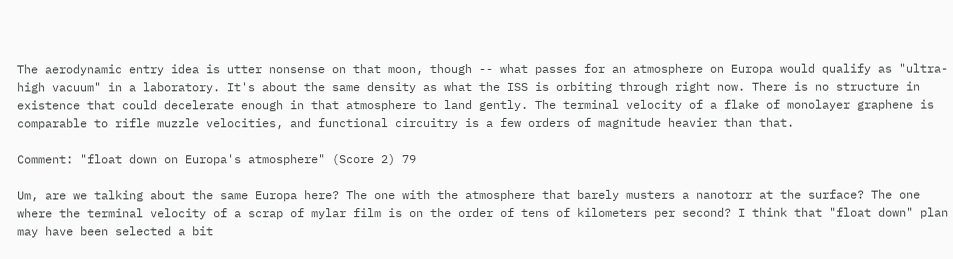The aerodynamic entry idea is utter nonsense on that moon, though -- what passes for an atmosphere on Europa would qualify as "ultra-high vacuum" in a laboratory. It's about the same density as what the ISS is orbiting through right now. There is no structure in existence that could decelerate enough in that atmosphere to land gently. The terminal velocity of a flake of monolayer graphene is comparable to rifle muzzle velocities, and functional circuitry is a few orders of magnitude heavier than that.

Comment: "float down on Europa's atmosphere" (Score 2) 79

Um, are we talking about the same Europa here? The one with the atmosphere that barely musters a nanotorr at the surface? The one where the terminal velocity of a scrap of mylar film is on the order of tens of kilometers per second? I think that "float down" plan may have been selected a bit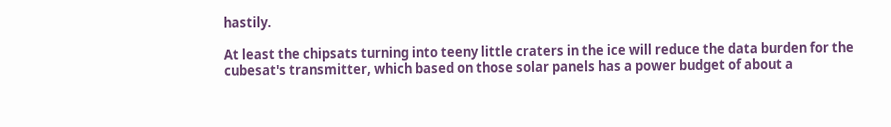hastily.

At least the chipsats turning into teeny little craters in the ice will reduce the data burden for the cubesat's transmitter, which based on those solar panels has a power budget of about a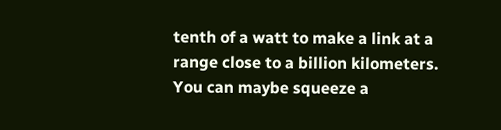tenth of a watt to make a link at a range close to a billion kilometers. You can maybe squeeze a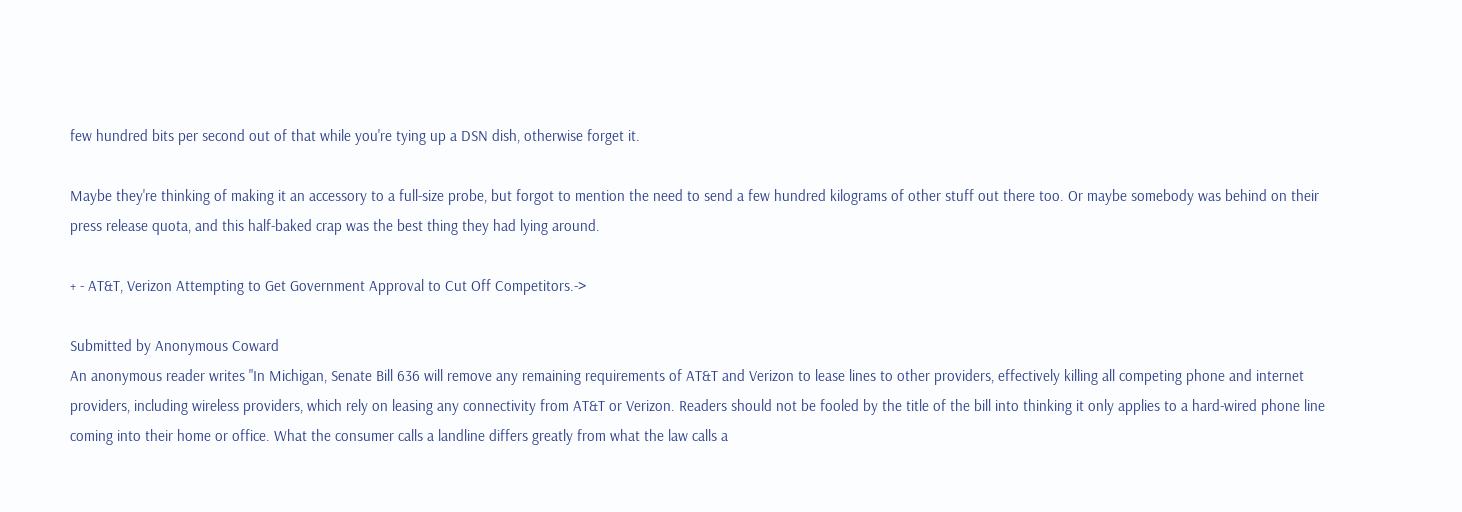few hundred bits per second out of that while you're tying up a DSN dish, otherwise forget it.

Maybe they're thinking of making it an accessory to a full-size probe, but forgot to mention the need to send a few hundred kilograms of other stuff out there too. Or maybe somebody was behind on their press release quota, and this half-baked crap was the best thing they had lying around.

+ - AT&T, Verizon Attempting to Get Government Approval to Cut Off Competitors.->

Submitted by Anonymous Coward
An anonymous reader writes "In Michigan, Senate Bill 636 will remove any remaining requirements of AT&T and Verizon to lease lines to other providers, effectively killing all competing phone and internet providers, including wireless providers, which rely on leasing any connectivity from AT&T or Verizon. Readers should not be fooled by the title of the bill into thinking it only applies to a hard-wired phone line coming into their home or office. What the consumer calls a landline differs greatly from what the law calls a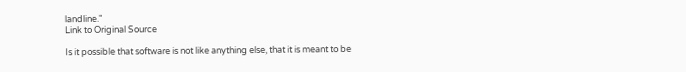landline."
Link to Original Source

Is it possible that software is not like anything else, that it is meant to be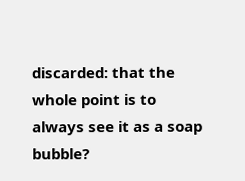discarded: that the whole point is to always see it as a soap bubble?